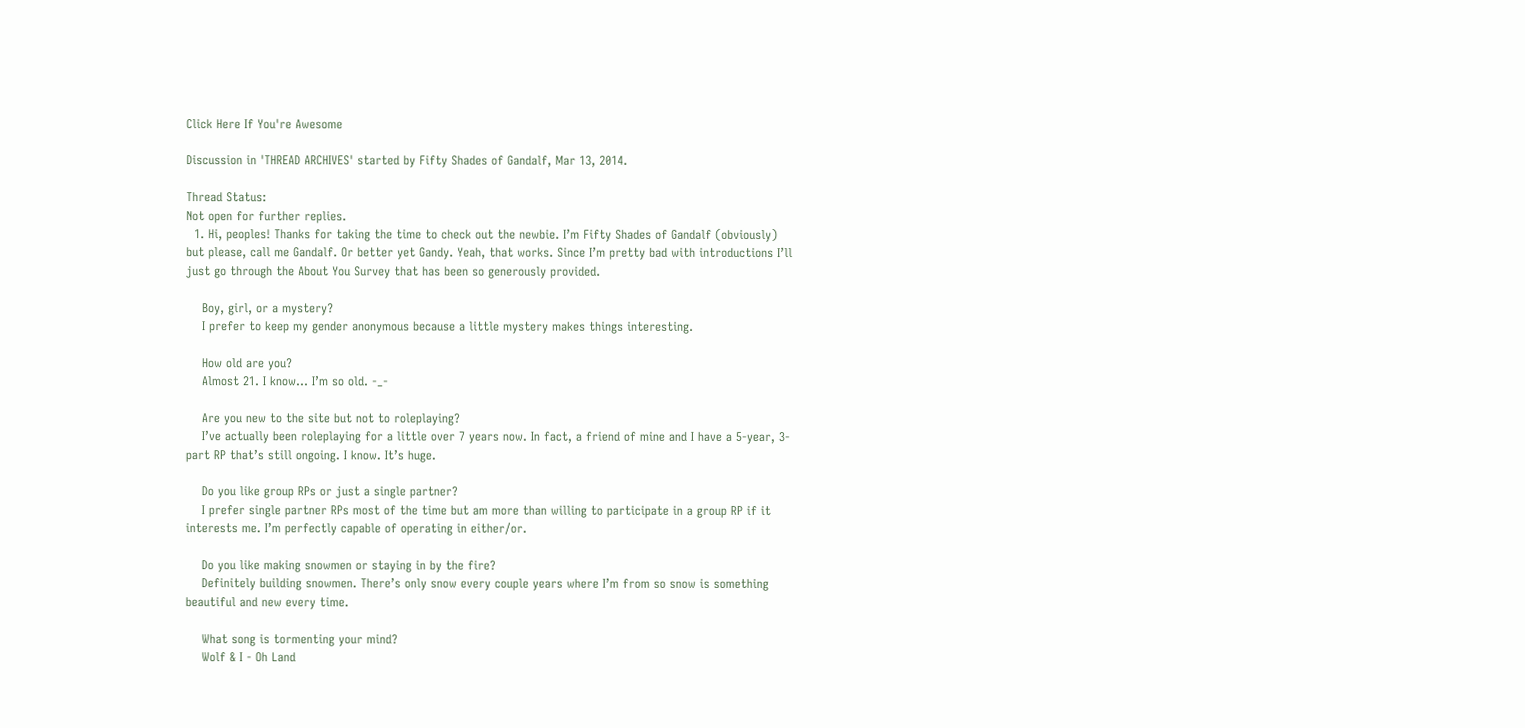Click Here If You're Awesome

Discussion in 'THREAD ARCHIVES' started by Fifty Shades of Gandalf, Mar 13, 2014.

Thread Status:
Not open for further replies.
  1. Hi, peoples! Thanks for taking the time to check out the newbie. I’m Fifty Shades of Gandalf (obviously) but please, call me Gandalf. Or better yet Gandy. Yeah, that works. Since I’m pretty bad with introductions I’ll just go through the About You Survey that has been so generously provided.

    Boy, girl, or a mystery?
    I prefer to keep my gender anonymous because a little mystery makes things interesting.

    How old are you?
    Almost 21. I know… I’m so old. -_-

    Are you new to the site but not to roleplaying?
    I’ve actually been roleplaying for a little over 7 years now. In fact, a friend of mine and I have a 5-year, 3-part RP that’s still ongoing. I know. It’s huge.

    Do you like group RPs or just a single partner?
    I prefer single partner RPs most of the time but am more than willing to participate in a group RP if it interests me. I’m perfectly capable of operating in either/or.

    Do you like making snowmen or staying in by the fire?
    Definitely building snowmen. There’s only snow every couple years where I’m from so snow is something beautiful and new every time.

    What song is tormenting your mind?
    Wolf & I - Oh Land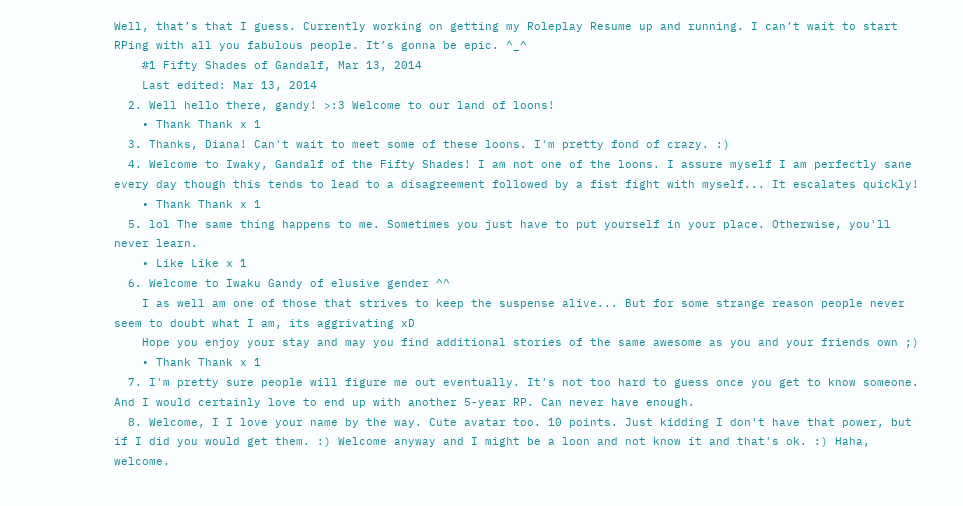Well, that’s that I guess. Currently working on getting my Roleplay Resume up and running. I can’t wait to start RPing with all you fabulous people. It’s gonna be epic. ^_^
    #1 Fifty Shades of Gandalf, Mar 13, 2014
    Last edited: Mar 13, 2014
  2. Well hello there, gandy! >:3 Welcome to our land of loons!
    • Thank Thank x 1
  3. Thanks, Diana! Can't wait to meet some of these loons. I'm pretty fond of crazy. :)
  4. Welcome to Iwaky, Gandalf of the Fifty Shades! I am not one of the loons. I assure myself I am perfectly sane every day though this tends to lead to a disagreement followed by a fist fight with myself... It escalates quickly!
    • Thank Thank x 1
  5. lol The same thing happens to me. Sometimes you just have to put yourself in your place. Otherwise, you'll never learn.
    • Like Like x 1
  6. Welcome to Iwaku Gandy of elusive gender ^^
    I as well am one of those that strives to keep the suspense alive... But for some strange reason people never seem to doubt what I am, its aggrivating xD
    Hope you enjoy your stay and may you find additional stories of the same awesome as you and your friends own ;)
    • Thank Thank x 1
  7. I'm pretty sure people will figure me out eventually. It's not too hard to guess once you get to know someone. And I would certainly love to end up with another 5-year RP. Can never have enough.
  8. Welcome, I I love your name by the way. Cute avatar too. 10 points. Just kidding I don't have that power, but if I did you would get them. :) Welcome anyway and I might be a loon and not know it and that's ok. :) Haha, welcome.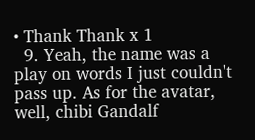• Thank Thank x 1
  9. Yeah, the name was a play on words I just couldn't pass up. As for the avatar, well, chibi Gandalf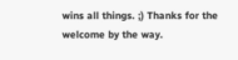wins all things. ;) Thanks for the welcome by the way.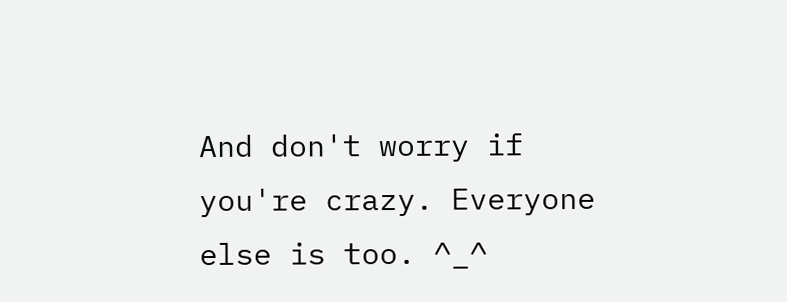And don't worry if you're crazy. Everyone else is too. ^_^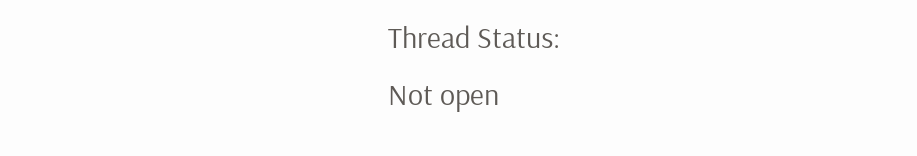Thread Status:
Not open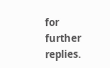for further replies.